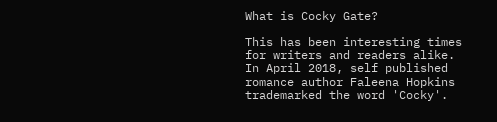What is Cocky Gate?

This has been interesting times for writers and readers alike. In April 2018, self published romance author Faleena Hopkins trademarked the word 'Cocky'.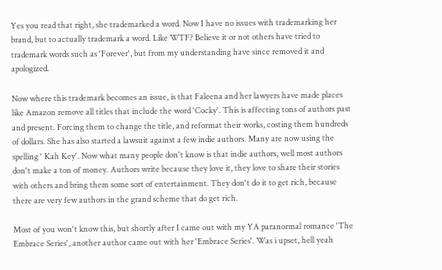Yes you read that right, she trademarked a word. Now I have no issues with trademarking her brand, but to actually trademark a word. Like WTF? Believe it or not others have tried to trademark words such as 'Forever', but from my understanding have since removed it and apologized.

Now where this trademark becomes an issue, is that Faleena and her lawyers have made places like Amazon remove all titles that include the word 'Cocky'. This is affecting tons of authors past and present. Forcing them to change the title, and reformat their works, costing them hundreds of dollars. She has also started a lawsuit against a few indie authors. Many are now using the spelling ' Kah Key'. Now what many people don't know is that indie authors, well most authors don't make a ton of money. Authors write because they love it, they love to share their stories with others and bring them some sort of entertainment. They don't do it to get rich, because there are very few authors in the grand scheme that do get rich.

Most of you won't know this, but shortly after I came out with my YA paranormal romance 'The Embrace Series', another author came out with her 'Embrace Series'. Was i upset, hell yeah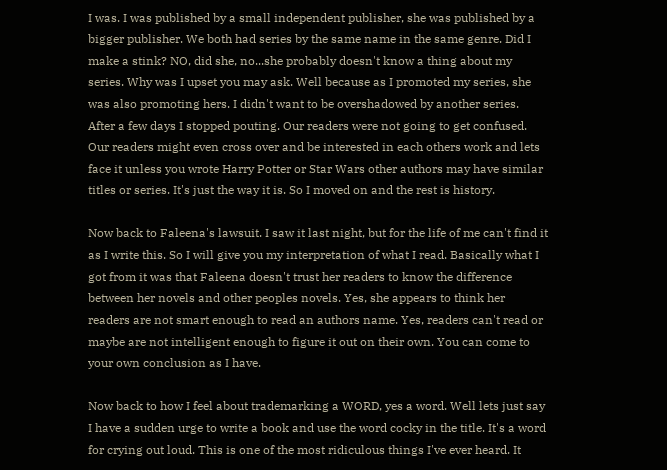I was. I was published by a small independent publisher, she was published by a bigger publisher. We both had series by the same name in the same genre. Did I make a stink? NO, did she, no...she probably doesn't know a thing about my series. Why was I upset you may ask. Well because as I promoted my series, she was also promoting hers. I didn't want to be overshadowed by another series. After a few days I stopped pouting. Our readers were not going to get confused. Our readers might even cross over and be interested in each others work and lets face it unless you wrote Harry Potter or Star Wars other authors may have similar titles or series. It's just the way it is. So I moved on and the rest is history.

Now back to Faleena's lawsuit. I saw it last night, but for the life of me can't find it as I write this. So I will give you my interpretation of what I read. Basically what I got from it was that Faleena doesn't trust her readers to know the difference between her novels and other peoples novels. Yes, she appears to think her readers are not smart enough to read an authors name. Yes, readers can't read or maybe are not intelligent enough to figure it out on their own. You can come to your own conclusion as I have.

Now back to how I feel about trademarking a WORD, yes a word. Well lets just say I have a sudden urge to write a book and use the word cocky in the title. It's a word for crying out loud. This is one of the most ridiculous things I've ever heard. It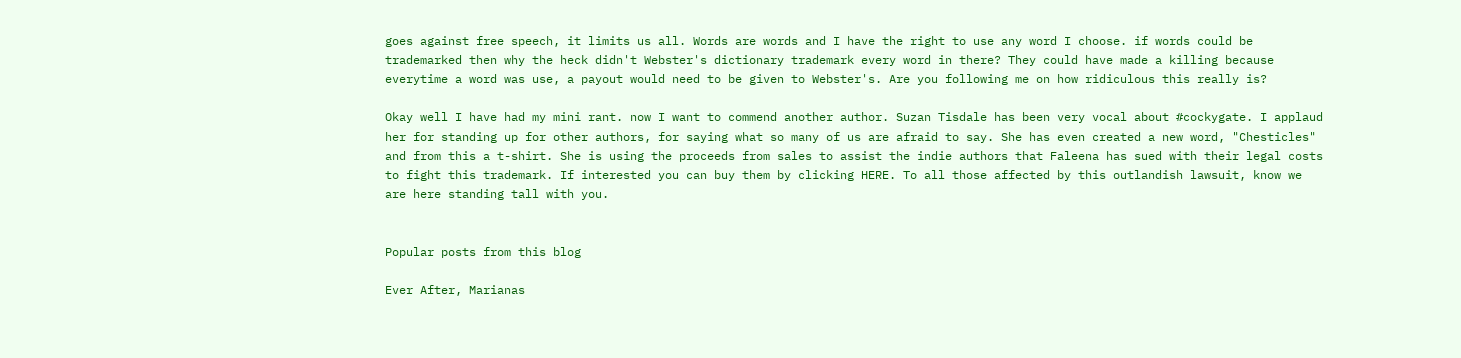goes against free speech, it limits us all. Words are words and I have the right to use any word I choose. if words could be trademarked then why the heck didn't Webster's dictionary trademark every word in there? They could have made a killing because everytime a word was use, a payout would need to be given to Webster's. Are you following me on how ridiculous this really is?

Okay well I have had my mini rant. now I want to commend another author. Suzan Tisdale has been very vocal about #cockygate. I applaud her for standing up for other authors, for saying what so many of us are afraid to say. She has even created a new word, "Chesticles" and from this a t-shirt. She is using the proceeds from sales to assist the indie authors that Faleena has sued with their legal costs to fight this trademark. If interested you can buy them by clicking HERE. To all those affected by this outlandish lawsuit, know we are here standing tall with you.


Popular posts from this blog

Ever After, Marianas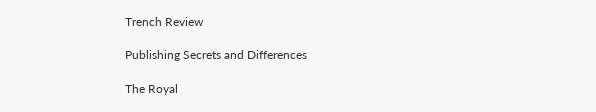Trench Review

Publishing Secrets and Differences

The Royal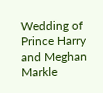Wedding of Prince Harry and Meghan Markle